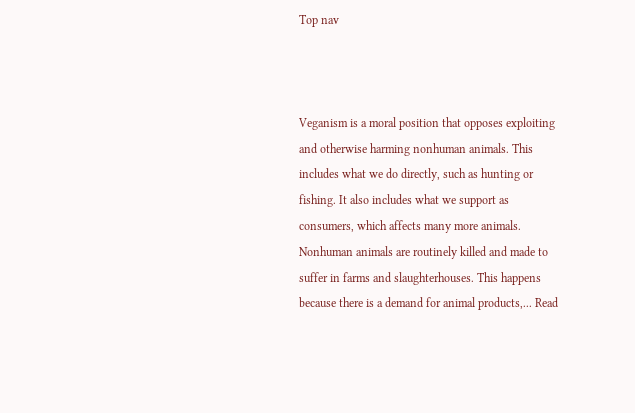Top nav



Veganism is a moral position that opposes exploiting and otherwise harming nonhuman animals. This includes what we do directly, such as hunting or fishing. It also includes what we support as consumers, which affects many more animals. Nonhuman animals are routinely killed and made to suffer in farms and slaughterhouses. This happens because there is a demand for animal products,... Read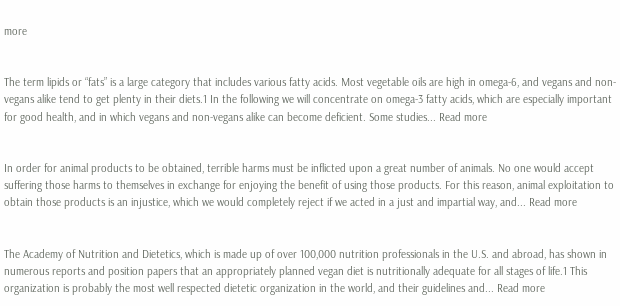more


The term lipids or “fats” is a large category that includes various fatty acids. Most vegetable oils are high in omega-6, and vegans and non-vegans alike tend to get plenty in their diets.1 In the following we will concentrate on omega-3 fatty acids, which are especially important for good health, and in which vegans and non-vegans alike can become deficient. Some studies... Read more


In order for animal products to be obtained, terrible harms must be inflicted upon a great number of animals. No one would accept suffering those harms to themselves in exchange for enjoying the benefit of using those products. For this reason, animal exploitation to obtain those products is an injustice, which we would completely reject if we acted in a just and impartial way, and... Read more


The Academy of Nutrition and Dietetics, which is made up of over 100,000 nutrition professionals in the U.S. and abroad, has shown in numerous reports and position papers that an appropriately planned vegan diet is nutritionally adequate for all stages of life.1 This organization is probably the most well respected dietetic organization in the world, and their guidelines and... Read more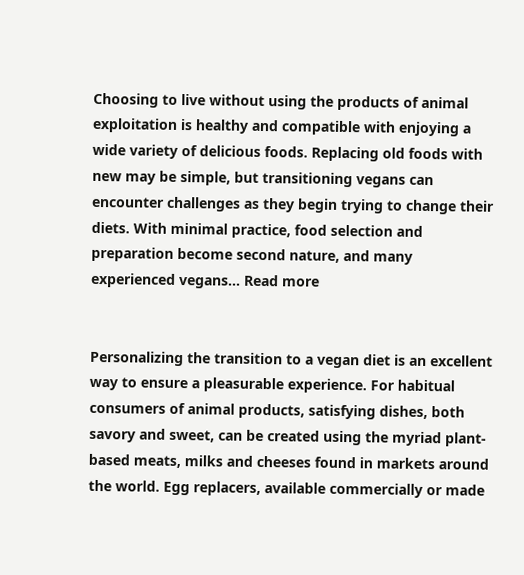Choosing to live without using the products of animal exploitation is healthy and compatible with enjoying a wide variety of delicious foods. Replacing old foods with new may be simple, but transitioning vegans can encounter challenges as they begin trying to change their diets. With minimal practice, food selection and preparation become second nature, and many experienced vegans... Read more


Personalizing the transition to a vegan diet is an excellent way to ensure a pleasurable experience. For habitual consumers of animal products, satisfying dishes, both savory and sweet, can be created using the myriad plant-based meats, milks and cheeses found in markets around the world. Egg replacers, available commercially or made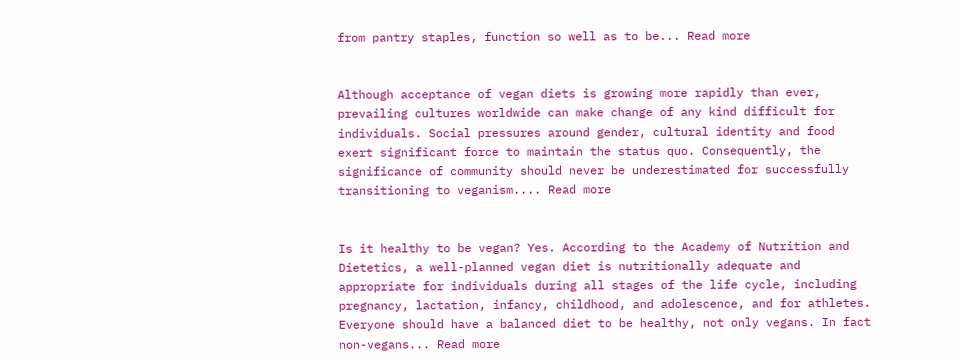from pantry staples, function so well as to be... Read more


Although acceptance of vegan diets is growing more rapidly than ever, prevailing cultures worldwide can make change of any kind difficult for individuals. Social pressures around gender, cultural identity and food exert significant force to maintain the status quo. Consequently, the significance of community should never be underestimated for successfully transitioning to veganism.... Read more


Is it healthy to be vegan? Yes. According to the Academy of Nutrition and Dietetics, a well-planned vegan diet is nutritionally adequate and appropriate for individuals during all stages of the life cycle, including pregnancy, lactation, infancy, childhood, and adolescence, and for athletes. Everyone should have a balanced diet to be healthy, not only vegans. In fact non-vegans... Read more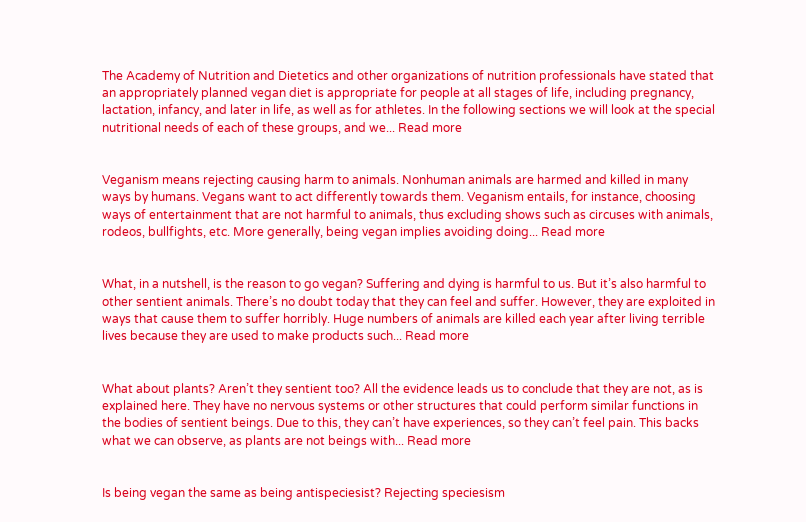The Academy of Nutrition and Dietetics and other organizations of nutrition professionals have stated that an appropriately planned vegan diet is appropriate for people at all stages of life, including pregnancy, lactation, infancy, and later in life, as well as for athletes. In the following sections we will look at the special nutritional needs of each of these groups, and we... Read more


Veganism means rejecting causing harm to animals. Nonhuman animals are harmed and killed in many ways by humans. Vegans want to act differently towards them. Veganism entails, for instance, choosing ways of entertainment that are not harmful to animals, thus excluding shows such as circuses with animals, rodeos, bullfights, etc. More generally, being vegan implies avoiding doing... Read more


What, in a nutshell, is the reason to go vegan? Suffering and dying is harmful to us. But it’s also harmful to other sentient animals. There’s no doubt today that they can feel and suffer. However, they are exploited in ways that cause them to suffer horribly. Huge numbers of animals are killed each year after living terrible lives because they are used to make products such... Read more


What about plants? Aren’t they sentient too? All the evidence leads us to conclude that they are not, as is explained here. They have no nervous systems or other structures that could perform similar functions in the bodies of sentient beings. Due to this, they can’t have experiences, so they can’t feel pain. This backs what we can observe, as plants are not beings with... Read more


Is being vegan the same as being antispeciesist? Rejecting speciesism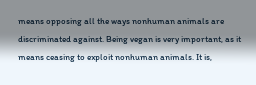means opposing all the ways nonhuman animals are discriminated against. Being vegan is very important, as it means ceasing to exploit nonhuman animals. It is,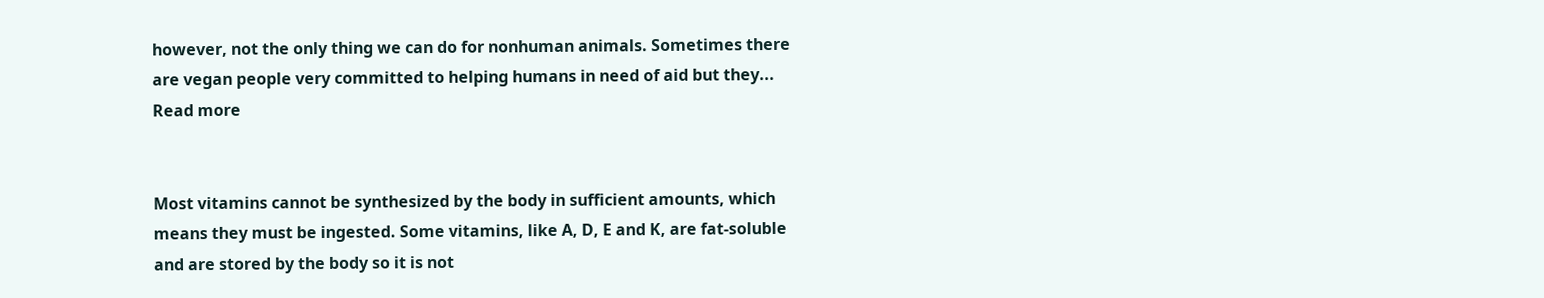however, not the only thing we can do for nonhuman animals. Sometimes there are vegan people very committed to helping humans in need of aid but they... Read more


Most vitamins cannot be synthesized by the body in sufficient amounts, which means they must be ingested. Some vitamins, like A, D, E and K, are fat-soluble and are stored by the body so it is not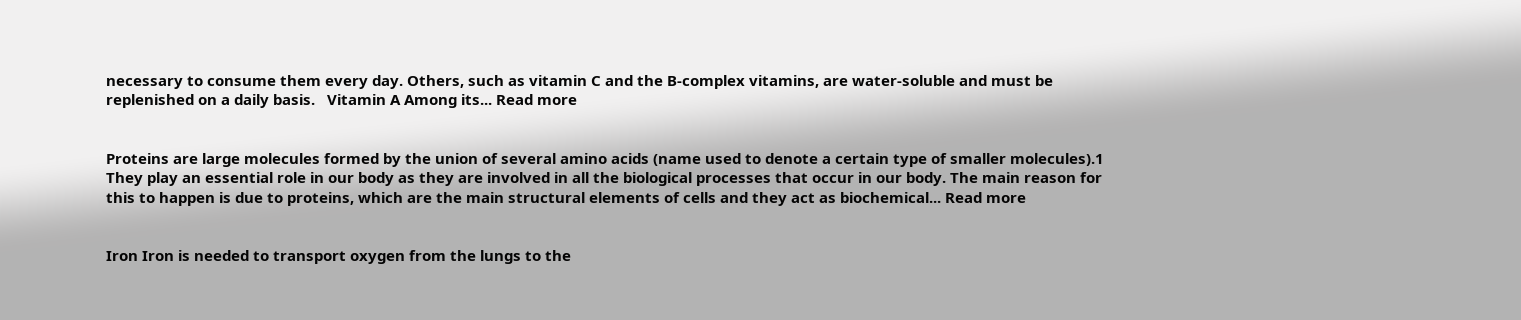necessary to consume them every day. Others, such as vitamin C and the B-complex vitamins, are water-soluble and must be replenished on a daily basis.   Vitamin A Among its... Read more


Proteins are large molecules formed by the union of several amino acids (name used to denote a certain type of smaller molecules).1 They play an essential role in our body as they are involved in all the biological processes that occur in our body. The main reason for this to happen is due to proteins, which are the main structural elements of cells and they act as biochemical... Read more


Iron Iron is needed to transport oxygen from the lungs to the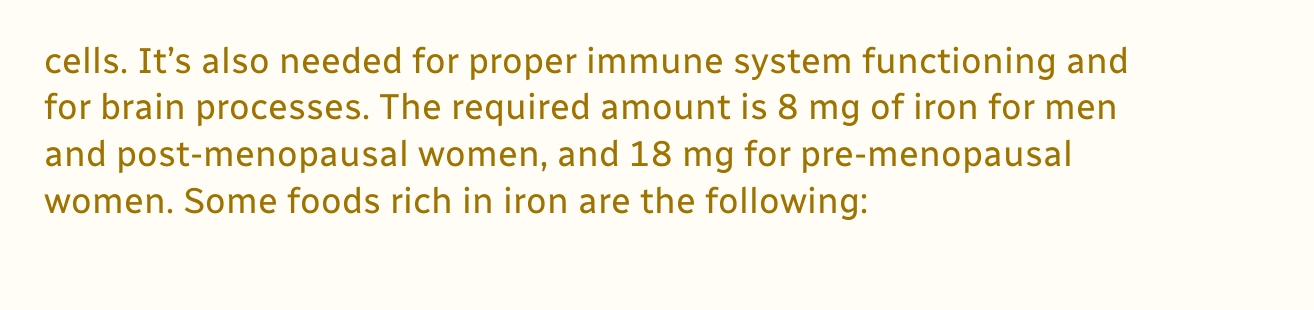cells. It’s also needed for proper immune system functioning and for brain processes. The required amount is 8 mg of iron for men and post-menopausal women, and 18 mg for pre-menopausal women. Some foods rich in iron are the following: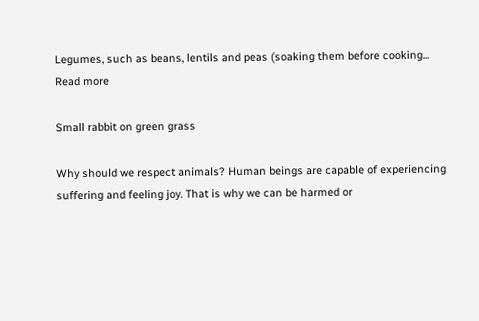Legumes, such as beans, lentils and peas (soaking them before cooking... Read more

Small rabbit on green grass

Why should we respect animals? Human beings are capable of experiencing suffering and feeling joy. That is why we can be harmed or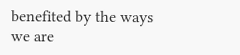benefited by the ways we are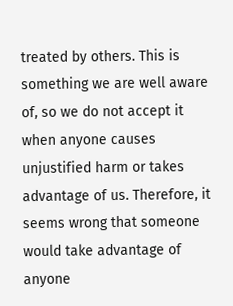treated by others. This is something we are well aware of, so we do not accept it when anyone causes unjustified harm or takes advantage of us. Therefore, it seems wrong that someone would take advantage of anyone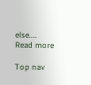else.... Read more

Top nav